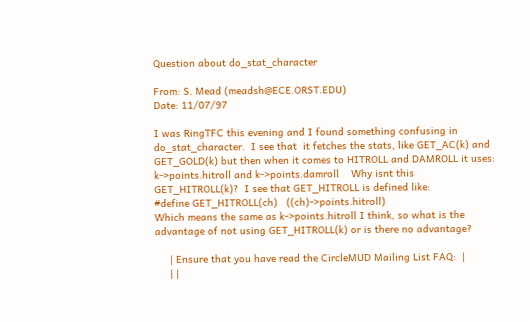Question about do_stat_character

From: S. Mead (meadsh@ECE.ORST.EDU)
Date: 11/07/97

I was RingTFC this evening and I found something confusing in
do_stat_character.  I see that  it fetches the stats, like GET_AC(k) and
GET_GOLD(k) but then when it comes to HITROLL and DAMROLL it uses:
k->points.hitroll and k->points.damroll    Why isnt this
GET_HITROLL(k)?  I see that GET_HITROLL is defined like:
#define GET_HITROLL(ch)   ((ch)->points.hitroll)
Which means the same as k->points.hitroll I think, so what is the
advantage of not using GET_HITROLL(k) or is there no advantage?

     | Ensure that you have read the CircleMUD Mailing List FAQ:  |
     | |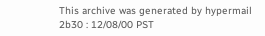This archive was generated by hypermail 2b30 : 12/08/00 PST